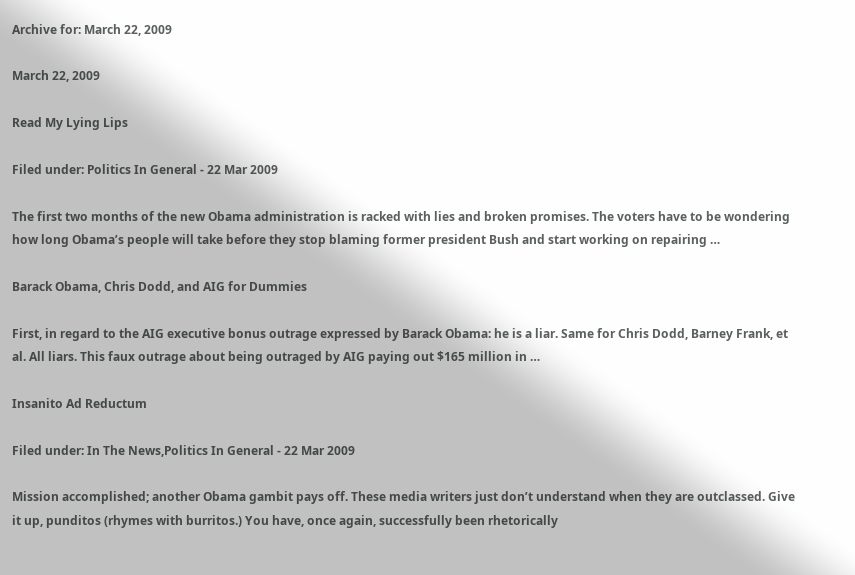Archive for: March 22, 2009

March 22, 2009

Read My Lying Lips

Filed under: Politics In General - 22 Mar 2009

The first two months of the new Obama administration is racked with lies and broken promises. The voters have to be wondering how long Obama’s people will take before they stop blaming former president Bush and start working on repairing …

Barack Obama, Chris Dodd, and AIG for Dummies

First, in regard to the AIG executive bonus outrage expressed by Barack Obama: he is a liar. Same for Chris Dodd, Barney Frank, et al. All liars. This faux outrage about being outraged by AIG paying out $165 million in …

Insanito Ad Reductum

Filed under: In The News,Politics In General - 22 Mar 2009

Mission accomplished; another Obama gambit pays off. These media writers just don’t understand when they are outclassed. Give it up, punditos (rhymes with burritos.) You have, once again, successfully been rhetorically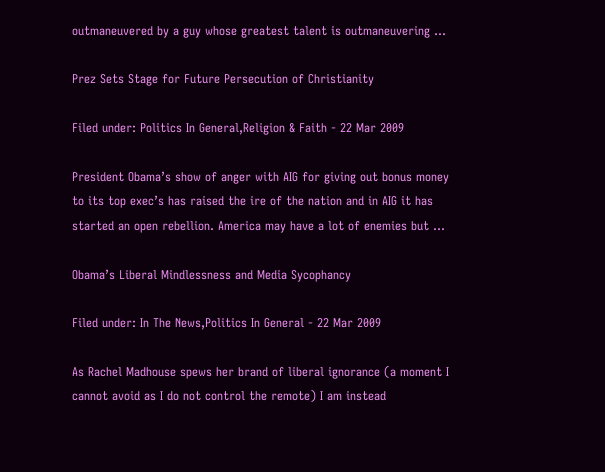outmaneuvered by a guy whose greatest talent is outmaneuvering …

Prez Sets Stage for Future Persecution of Christianity

Filed under: Politics In General,Religion & Faith - 22 Mar 2009

President Obama’s show of anger with AIG for giving out bonus money to its top exec’s has raised the ire of the nation and in AIG it has started an open rebellion. America may have a lot of enemies but …

Obama’s Liberal Mindlessness and Media Sycophancy

Filed under: In The News,Politics In General - 22 Mar 2009

As Rachel Madhouse spews her brand of liberal ignorance (a moment I cannot avoid as I do not control the remote) I am instead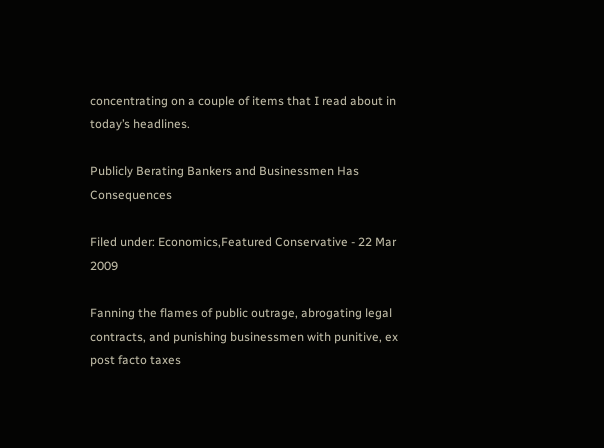concentrating on a couple of items that I read about in today’s headlines.

Publicly Berating Bankers and Businessmen Has Consequences

Filed under: Economics,Featured Conservative - 22 Mar 2009

Fanning the flames of public outrage, abrogating legal contracts, and punishing businessmen with punitive, ex post facto taxes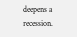deepens a recession.